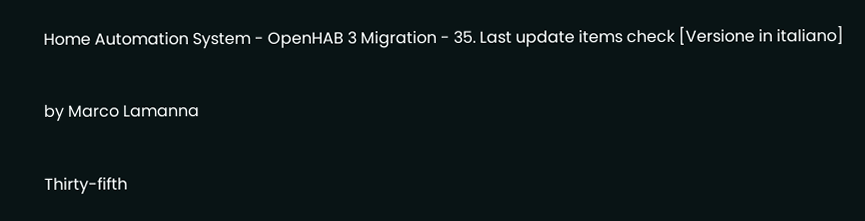Home Automation System - OpenHAB 3 Migration - 35. Last update items check [Versione in italiano]

by Marco Lamanna

Thirty-fifth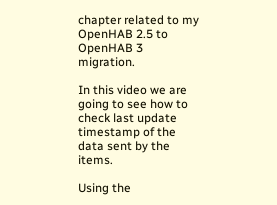chapter related to my OpenHAB 2.5 to OpenHAB 3 migration.

In this video we are going to see how to check last update timestamp of the data sent by the items.

Using the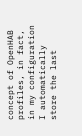concept of OpenHAB profiles, in fact, in my configuration I automatically store the last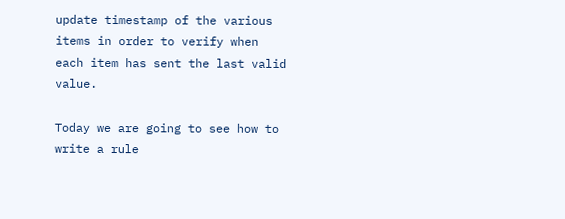update timestamp of the various items in order to verify when each item has sent the last valid value.

Today we are going to see how to write a rule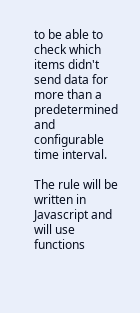to be able to check which items didn't send data for more than a predetermined and configurable time interval.

The rule will be written in Javascript and will use functions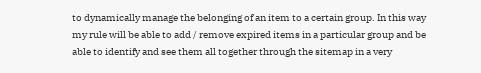to dynamically manage the belonging of an item to a certain group. In this way my rule will be able to add / remove expired items in a particular group and be able to identify and see them all together through the sitemap in a very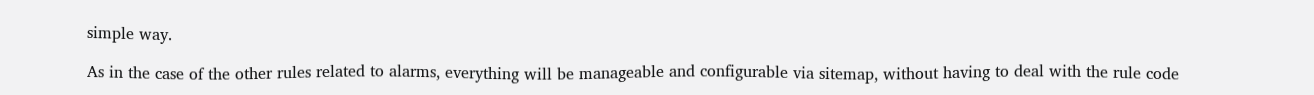simple way.

As in the case of the other rules related to alarms, everything will be manageable and configurable via sitemap, without having to deal with the rule code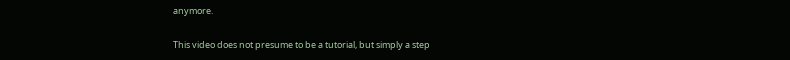anymore.

This video does not presume to be a tutorial, but simply a step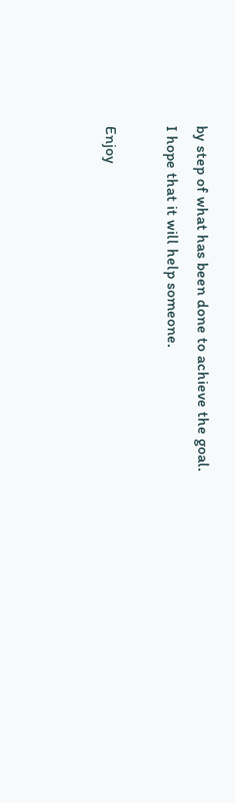by step of what has been done to achieve the goal. I hope that it will help someone.

Enjoy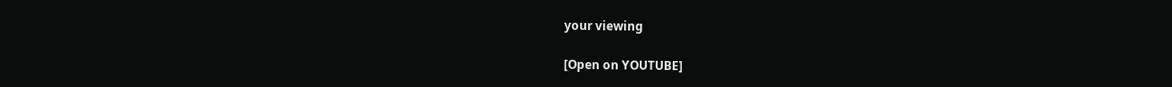your viewing

[Open on YOUTUBE]